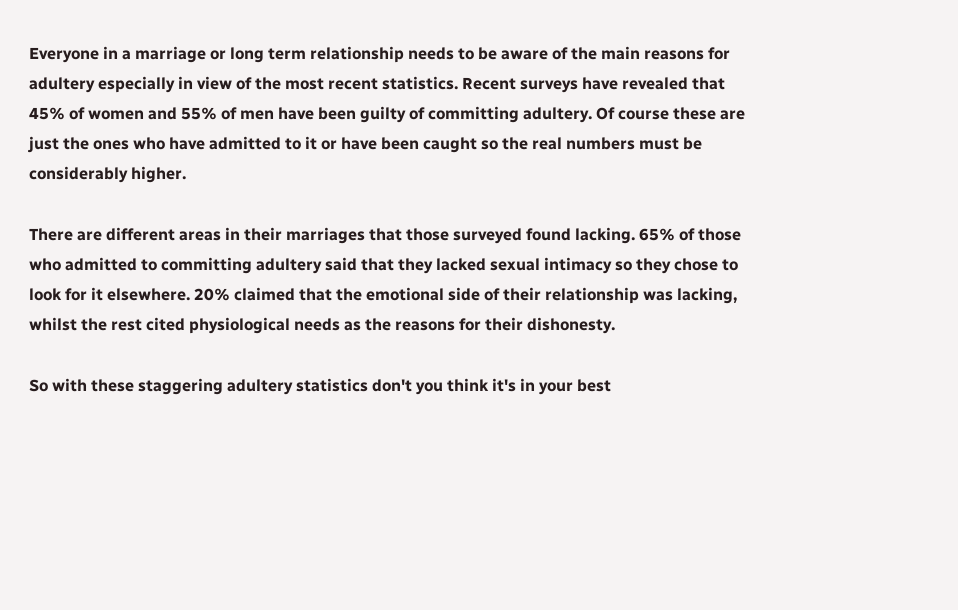Everyone in a marriage or long term relationship needs to be aware of the main reasons for adultery especially in view of the most recent statistics. Recent surveys have revealed that 45% of women and 55% of men have been guilty of committing adultery. Of course these are just the ones who have admitted to it or have been caught so the real numbers must be considerably higher.

There are different areas in their marriages that those surveyed found lacking. 65% of those who admitted to committing adultery said that they lacked sexual intimacy so they chose to look for it elsewhere. 20% claimed that the emotional side of their relationship was lacking, whilst the rest cited physiological needs as the reasons for their dishonesty.

So with these staggering adultery statistics don't you think it's in your best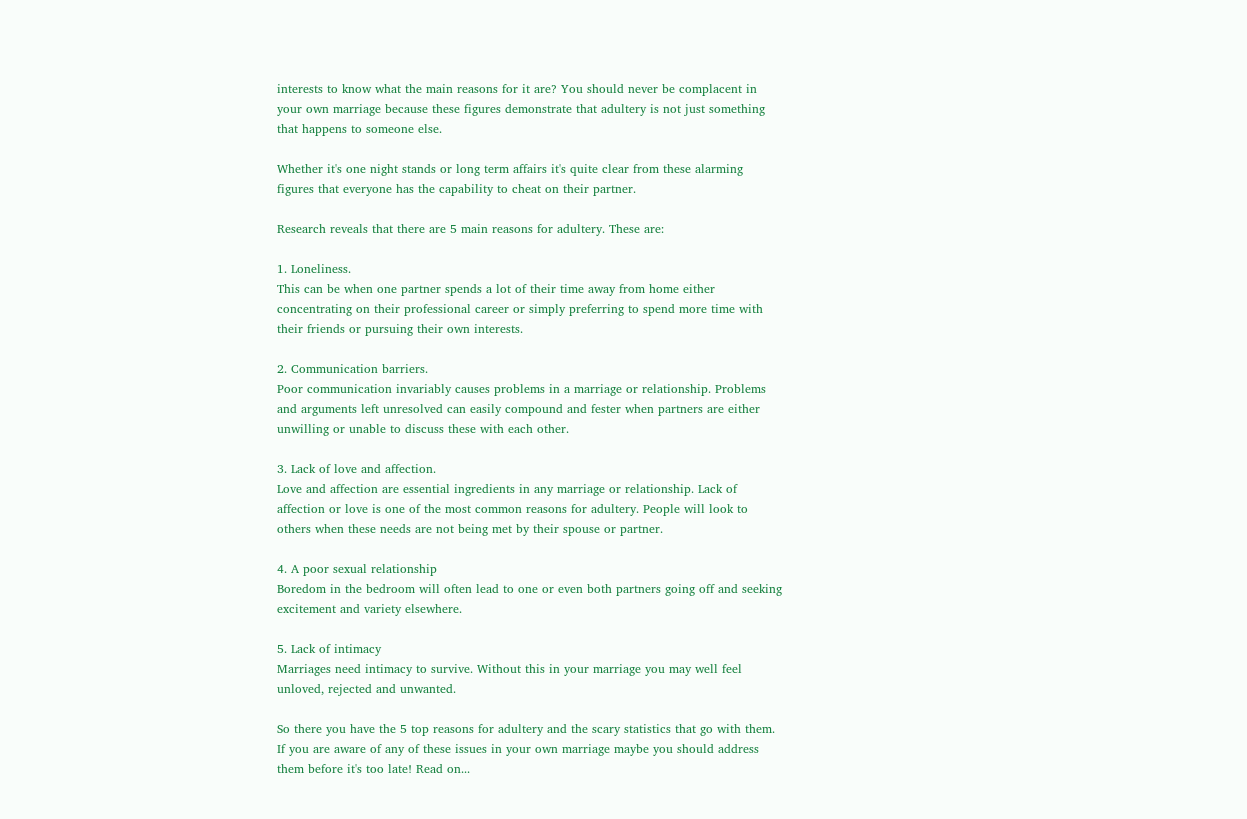interests to know what the main reasons for it are? You should never be complacent in your own marriage because these figures demonstrate that adultery is not just something that happens to someone else.

Whether it's one night stands or long term affairs it's quite clear from these alarming figures that everyone has the capability to cheat on their partner.

Research reveals that there are 5 main reasons for adultery. These are:

1. Loneliness.
This can be when one partner spends a lot of their time away from home either concentrating on their professional career or simply preferring to spend more time with their friends or pursuing their own interests.

2. Communication barriers.
Poor communication invariably causes problems in a marriage or relationship. Problems and arguments left unresolved can easily compound and fester when partners are either unwilling or unable to discuss these with each other.

3. Lack of love and affection.
Love and affection are essential ingredients in any marriage or relationship. Lack of affection or love is one of the most common reasons for adultery. People will look to others when these needs are not being met by their spouse or partner.

4. A poor sexual relationship
Boredom in the bedroom will often lead to one or even both partners going off and seeking excitement and variety elsewhere.

5. Lack of intimacy
Marriages need intimacy to survive. Without this in your marriage you may well feel unloved, rejected and unwanted.

So there you have the 5 top reasons for adultery and the scary statistics that go with them. If you are aware of any of these issues in your own marriage maybe you should address them before it's too late! Read on...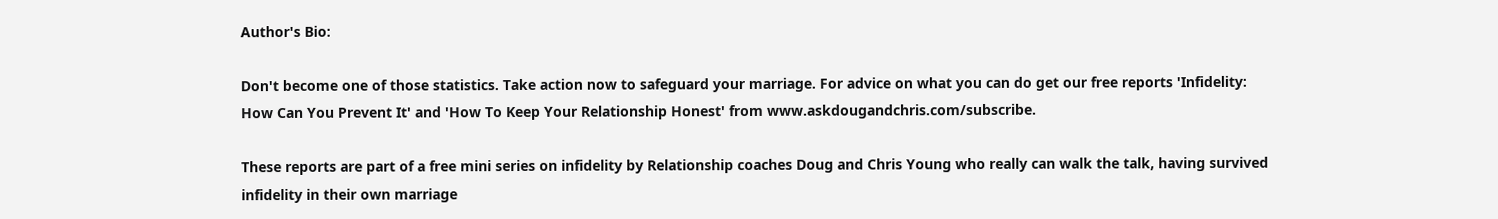Author's Bio:

Don't become one of those statistics. Take action now to safeguard your marriage. For advice on what you can do get our free reports 'Infidelity: How Can You Prevent It' and 'How To Keep Your Relationship Honest' from www.askdougandchris.com/subscribe.

These reports are part of a free mini series on infidelity by Relationship coaches Doug and Chris Young who really can walk the talk, having survived infidelity in their own marriage